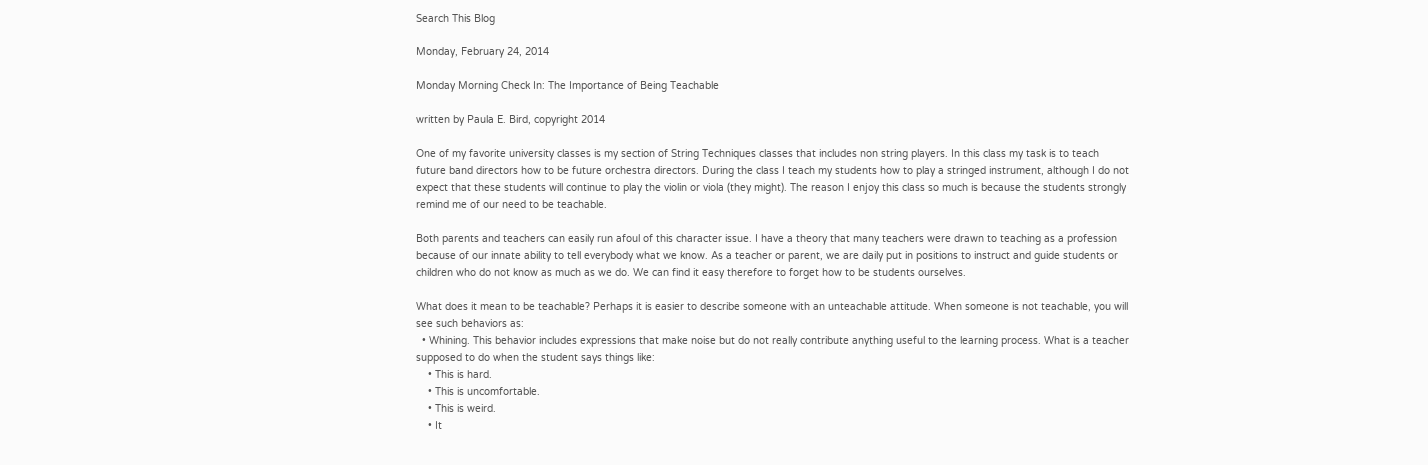Search This Blog

Monday, February 24, 2014

Monday Morning Check In: The Importance of Being Teachable

written by Paula E. Bird, copyright 2014

One of my favorite university classes is my section of String Techniques classes that includes non string players. In this class my task is to teach future band directors how to be future orchestra directors. During the class I teach my students how to play a stringed instrument, although I do not expect that these students will continue to play the violin or viola (they might). The reason I enjoy this class so much is because the students strongly remind me of our need to be teachable.

Both parents and teachers can easily run afoul of this character issue. I have a theory that many teachers were drawn to teaching as a profession because of our innate ability to tell everybody what we know. As a teacher or parent, we are daily put in positions to instruct and guide students or children who do not know as much as we do. We can find it easy therefore to forget how to be students ourselves.

What does it mean to be teachable? Perhaps it is easier to describe someone with an unteachable attitude. When someone is not teachable, you will see such behaviors as:
  • Whining. This behavior includes expressions that make noise but do not really contribute anything useful to the learning process. What is a teacher supposed to do when the student says things like:
    • This is hard.
    • This is uncomfortable.
    • This is weird.
    • It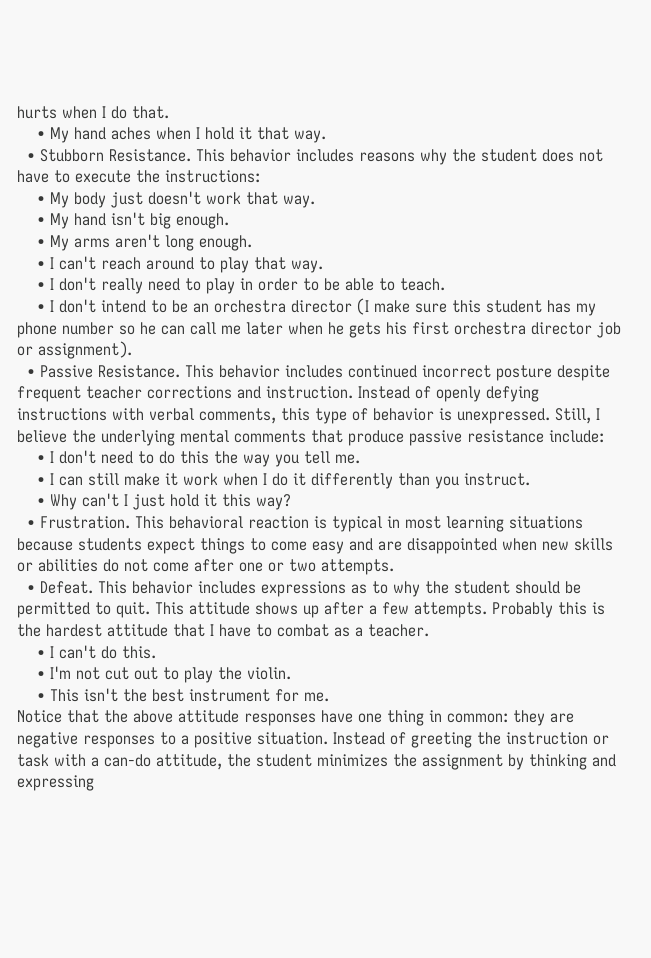hurts when I do that.
    • My hand aches when I hold it that way.
  • Stubborn Resistance. This behavior includes reasons why the student does not have to execute the instructions:
    • My body just doesn't work that way.
    • My hand isn't big enough.
    • My arms aren't long enough.
    • I can't reach around to play that way.
    • I don't really need to play in order to be able to teach.
    • I don't intend to be an orchestra director (I make sure this student has my phone number so he can call me later when he gets his first orchestra director job or assignment).
  • Passive Resistance. This behavior includes continued incorrect posture despite frequent teacher corrections and instruction. Instead of openly defying instructions with verbal comments, this type of behavior is unexpressed. Still, I believe the underlying mental comments that produce passive resistance include:
    • I don't need to do this the way you tell me.
    • I can still make it work when I do it differently than you instruct.
    • Why can't I just hold it this way?
  • Frustration. This behavioral reaction is typical in most learning situations because students expect things to come easy and are disappointed when new skills or abilities do not come after one or two attempts.
  • Defeat. This behavior includes expressions as to why the student should be permitted to quit. This attitude shows up after a few attempts. Probably this is the hardest attitude that I have to combat as a teacher.
    • I can't do this.
    • I'm not cut out to play the violin.
    • This isn't the best instrument for me.
Notice that the above attitude responses have one thing in common: they are negative responses to a positive situation. Instead of greeting the instruction or task with a can-do attitude, the student minimizes the assignment by thinking and expressing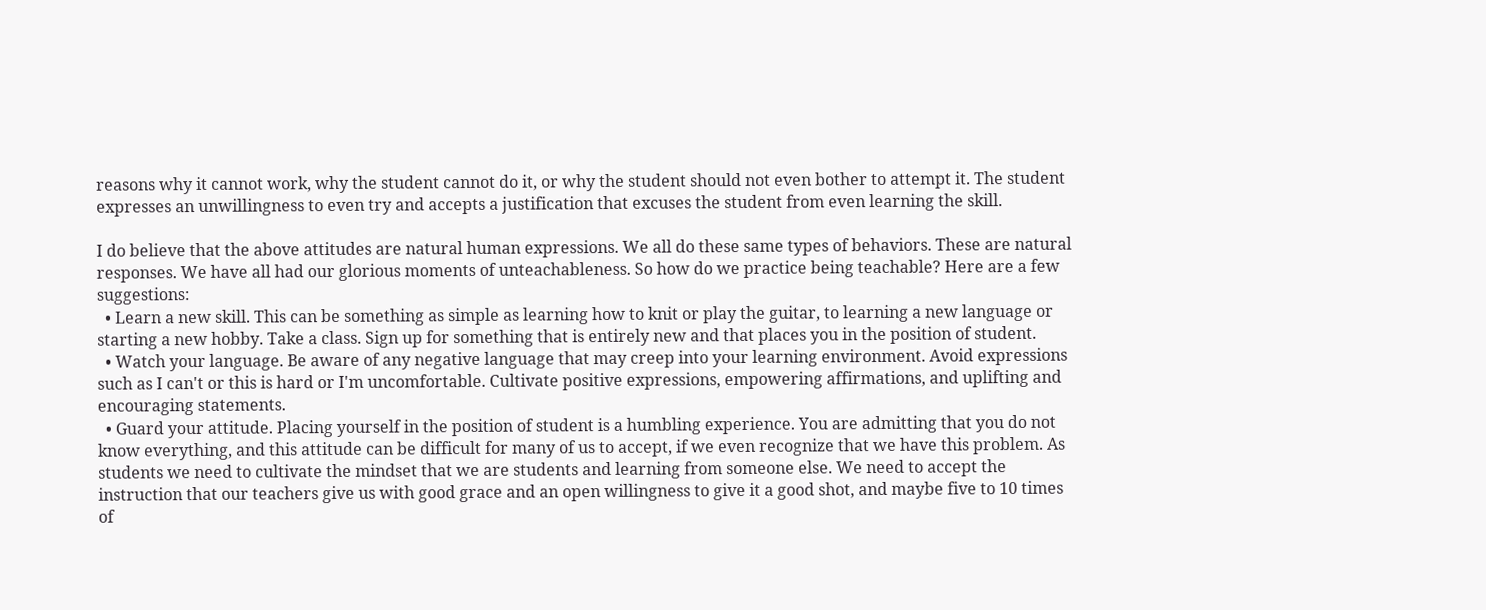reasons why it cannot work, why the student cannot do it, or why the student should not even bother to attempt it. The student expresses an unwillingness to even try and accepts a justification that excuses the student from even learning the skill.

I do believe that the above attitudes are natural human expressions. We all do these same types of behaviors. These are natural responses. We have all had our glorious moments of unteachableness. So how do we practice being teachable? Here are a few suggestions:
  • Learn a new skill. This can be something as simple as learning how to knit or play the guitar, to learning a new language or starting a new hobby. Take a class. Sign up for something that is entirely new and that places you in the position of student.
  • Watch your language. Be aware of any negative language that may creep into your learning environment. Avoid expressions such as I can't or this is hard or I'm uncomfortable. Cultivate positive expressions, empowering affirmations, and uplifting and encouraging statements.
  • Guard your attitude. Placing yourself in the position of student is a humbling experience. You are admitting that you do not know everything, and this attitude can be difficult for many of us to accept, if we even recognize that we have this problem. As students we need to cultivate the mindset that we are students and learning from someone else. We need to accept the instruction that our teachers give us with good grace and an open willingness to give it a good shot, and maybe five to 10 times of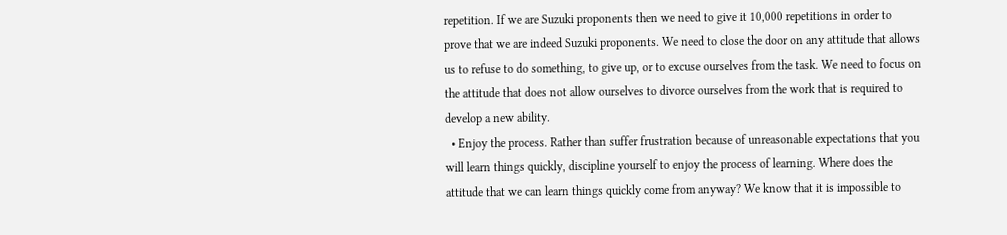repetition. If we are Suzuki proponents then we need to give it 10,000 repetitions in order to prove that we are indeed Suzuki proponents. We need to close the door on any attitude that allows us to refuse to do something, to give up, or to excuse ourselves from the task. We need to focus on the attitude that does not allow ourselves to divorce ourselves from the work that is required to develop a new ability.
  • Enjoy the process. Rather than suffer frustration because of unreasonable expectations that you will learn things quickly, discipline yourself to enjoy the process of learning. Where does the attitude that we can learn things quickly come from anyway? We know that it is impossible to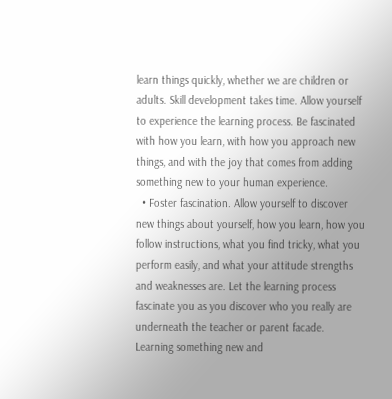learn things quickly, whether we are children or adults. Skill development takes time. Allow yourself to experience the learning process. Be fascinated with how you learn, with how you approach new things, and with the joy that comes from adding something new to your human experience.
  • Foster fascination. Allow yourself to discover new things about yourself, how you learn, how you follow instructions, what you find tricky, what you perform easily, and what your attitude strengths and weaknesses are. Let the learning process fascinate you as you discover who you really are underneath the teacher or parent facade.
Learning something new and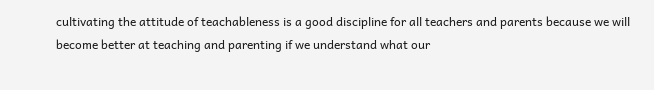cultivating the attitude of teachableness is a good discipline for all teachers and parents because we will become better at teaching and parenting if we understand what our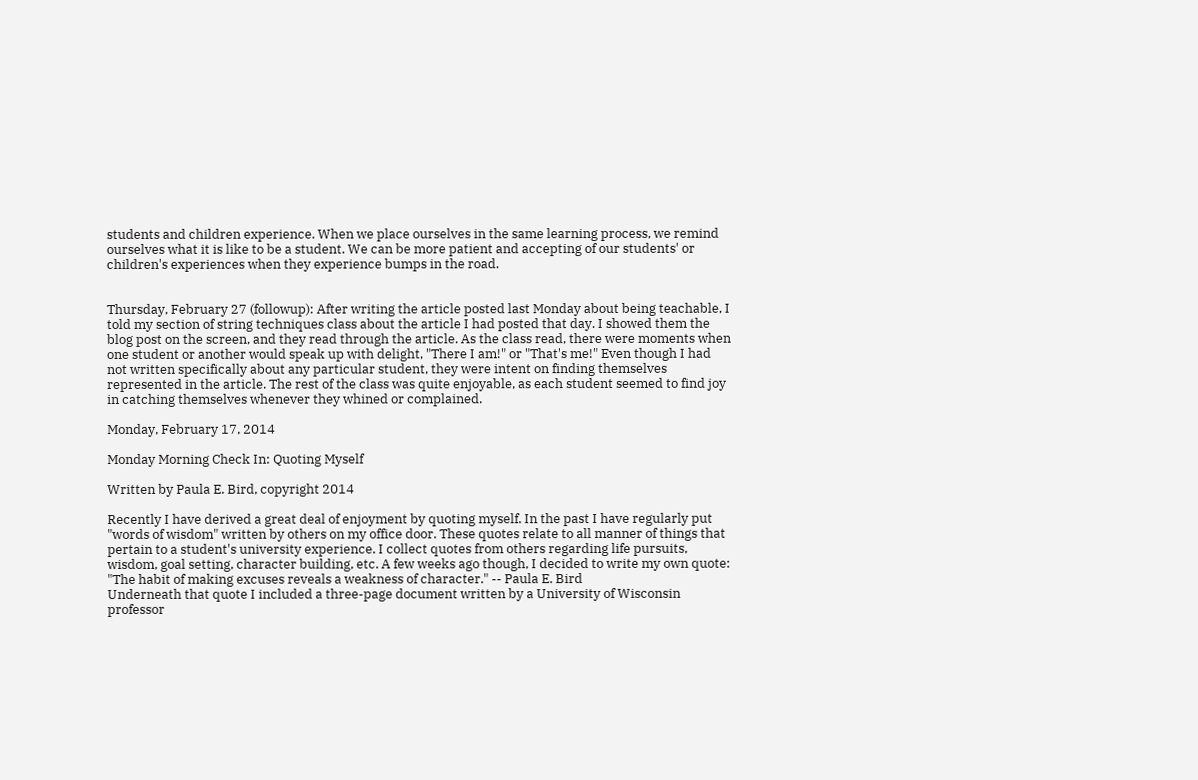students and children experience. When we place ourselves in the same learning process, we remind ourselves what it is like to be a student. We can be more patient and accepting of our students' or children's experiences when they experience bumps in the road.


Thursday, February 27 (followup): After writing the article posted last Monday about being teachable, I told my section of string techniques class about the article I had posted that day. I showed them the blog post on the screen, and they read through the article. As the class read, there were moments when one student or another would speak up with delight, "There I am!" or "That's me!" Even though I had not written specifically about any particular student, they were intent on finding themselves represented in the article. The rest of the class was quite enjoyable, as each student seemed to find joy in catching themselves whenever they whined or complained.

Monday, February 17, 2014

Monday Morning Check In: Quoting Myself

Written by Paula E. Bird, copyright 2014

Recently I have derived a great deal of enjoyment by quoting myself. In the past I have regularly put "words of wisdom" written by others on my office door. These quotes relate to all manner of things that pertain to a student's university experience. I collect quotes from others regarding life pursuits, wisdom, goal setting, character building, etc. A few weeks ago though, I decided to write my own quote:
"The habit of making excuses reveals a weakness of character." -- Paula E. Bird
Underneath that quote I included a three-page document written by a University of Wisconsin professor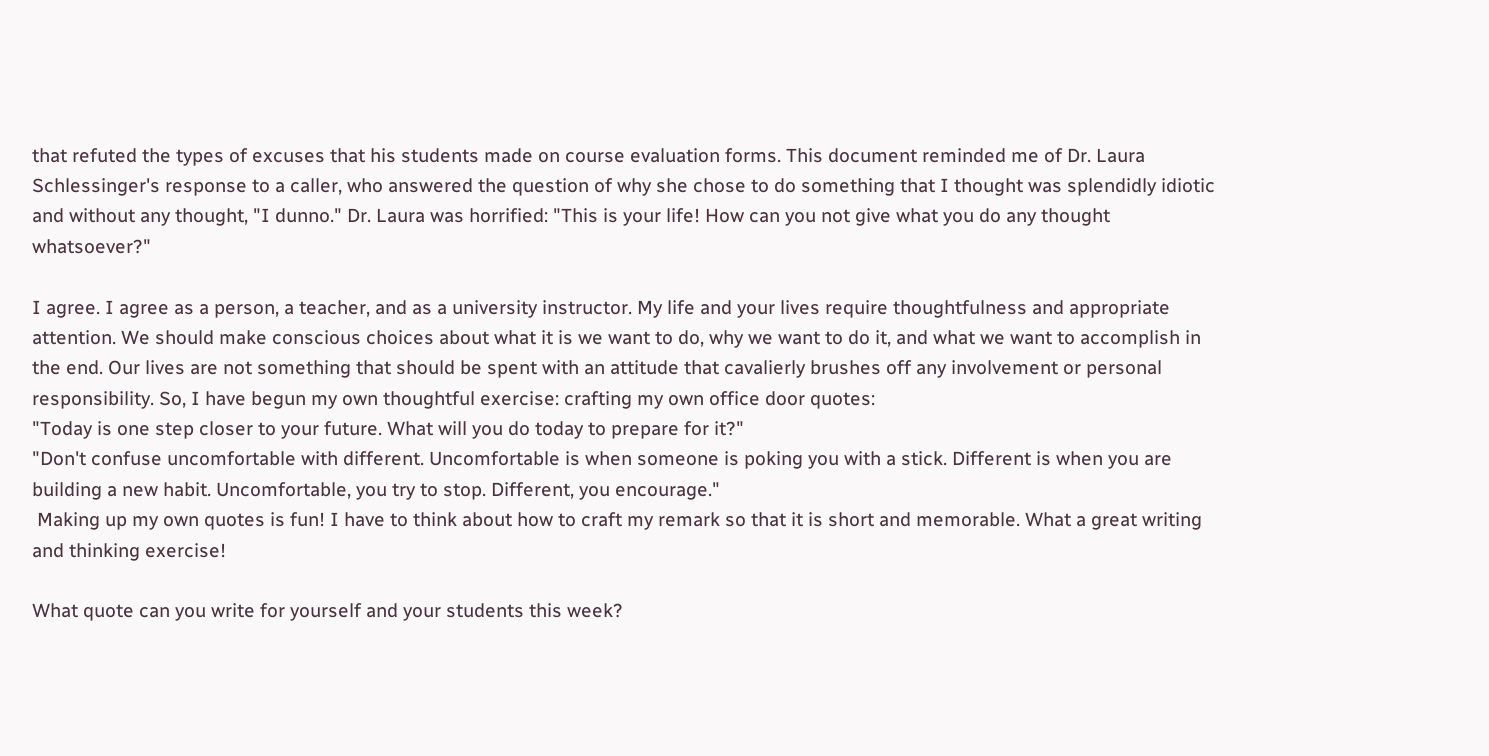that refuted the types of excuses that his students made on course evaluation forms. This document reminded me of Dr. Laura Schlessinger's response to a caller, who answered the question of why she chose to do something that I thought was splendidly idiotic and without any thought, "I dunno." Dr. Laura was horrified: "This is your life! How can you not give what you do any thought whatsoever?"

I agree. I agree as a person, a teacher, and as a university instructor. My life and your lives require thoughtfulness and appropriate attention. We should make conscious choices about what it is we want to do, why we want to do it, and what we want to accomplish in the end. Our lives are not something that should be spent with an attitude that cavalierly brushes off any involvement or personal responsibility. So, I have begun my own thoughtful exercise: crafting my own office door quotes:
"Today is one step closer to your future. What will you do today to prepare for it?"
"Don't confuse uncomfortable with different. Uncomfortable is when someone is poking you with a stick. Different is when you are building a new habit. Uncomfortable, you try to stop. Different, you encourage."
 Making up my own quotes is fun! I have to think about how to craft my remark so that it is short and memorable. What a great writing and thinking exercise!

What quote can you write for yourself and your students this week?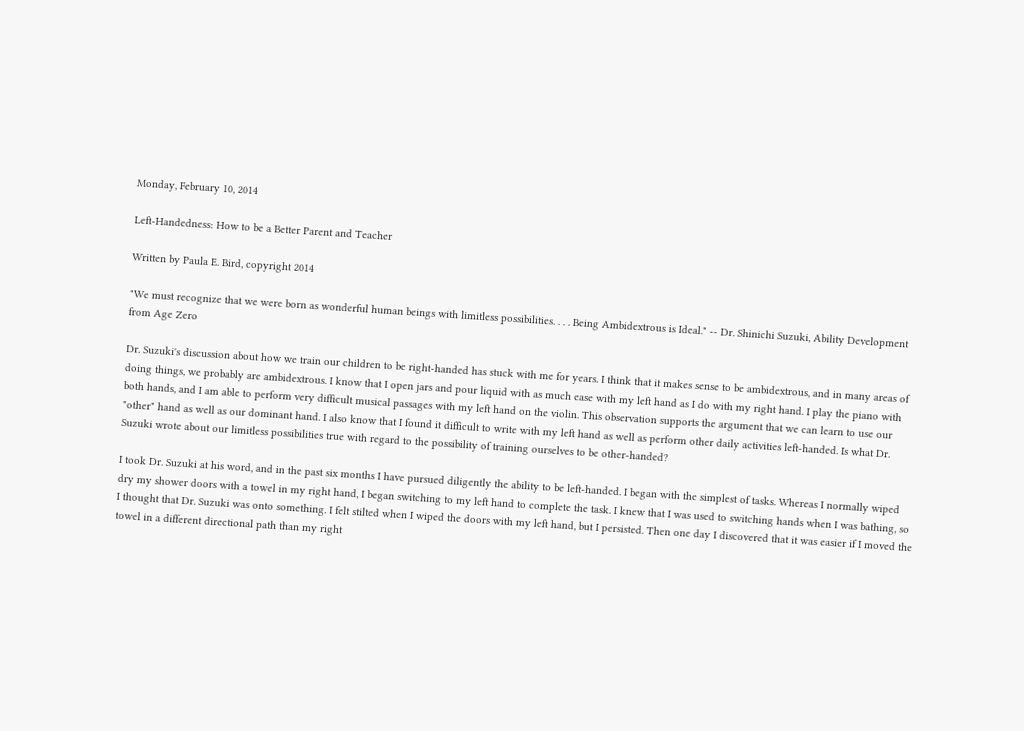Monday, February 10, 2014

Left-Handedness: How to be a Better Parent and Teacher

Written by Paula E. Bird, copyright 2014

"We must recognize that we were born as wonderful human beings with limitless possibilities. . . . Being Ambidextrous is Ideal." -- Dr. Shinichi Suzuki, Ability Development from Age Zero

Dr. Suzuki's discussion about how we train our children to be right-handed has stuck with me for years. I think that it makes sense to be ambidextrous, and in many areas of doing things, we probably are ambidextrous. I know that I open jars and pour liquid with as much ease with my left hand as I do with my right hand. I play the piano with both hands, and I am able to perform very difficult musical passages with my left hand on the violin. This observation supports the argument that we can learn to use our "other" hand as well as our dominant hand. I also know that I found it difficult to write with my left hand as well as perform other daily activities left-handed. Is what Dr. Suzuki wrote about our limitless possibilities true with regard to the possibility of training ourselves to be other-handed?

I took Dr. Suzuki at his word, and in the past six months I have pursued diligently the ability to be left-handed. I began with the simplest of tasks. Whereas I normally wiped dry my shower doors with a towel in my right hand, I began switching to my left hand to complete the task. I knew that I was used to switching hands when I was bathing, so I thought that Dr. Suzuki was onto something. I felt stilted when I wiped the doors with my left hand, but I persisted. Then one day I discovered that it was easier if I moved the towel in a different directional path than my right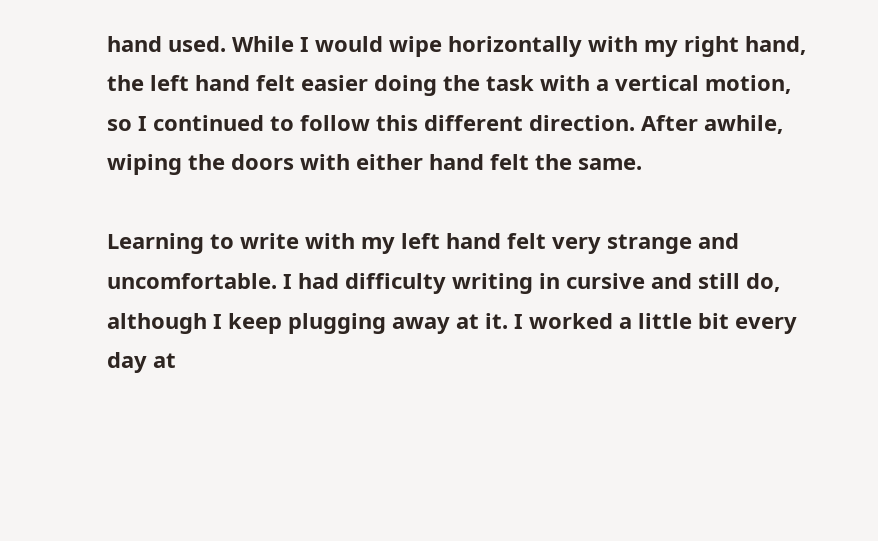hand used. While I would wipe horizontally with my right hand, the left hand felt easier doing the task with a vertical motion, so I continued to follow this different direction. After awhile, wiping the doors with either hand felt the same.

Learning to write with my left hand felt very strange and uncomfortable. I had difficulty writing in cursive and still do, although I keep plugging away at it. I worked a little bit every day at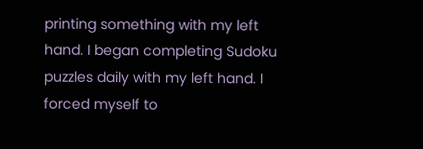printing something with my left hand. I began completing Sudoku puzzles daily with my left hand. I forced myself to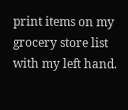print items on my grocery store list with my left hand.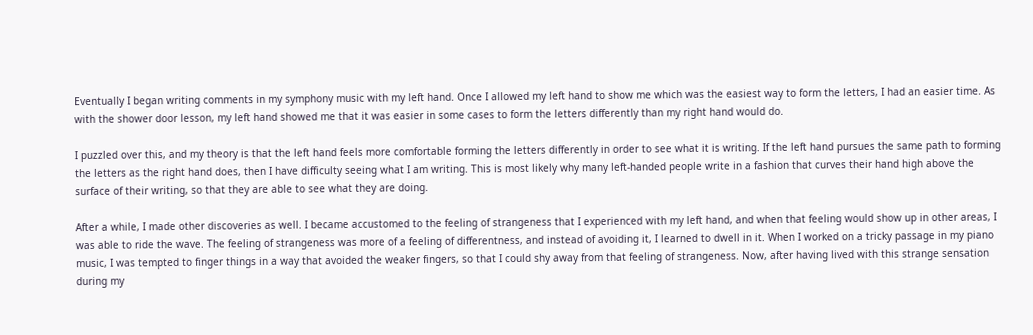Eventually I began writing comments in my symphony music with my left hand. Once I allowed my left hand to show me which was the easiest way to form the letters, I had an easier time. As with the shower door lesson, my left hand showed me that it was easier in some cases to form the letters differently than my right hand would do.

I puzzled over this, and my theory is that the left hand feels more comfortable forming the letters differently in order to see what it is writing. If the left hand pursues the same path to forming the letters as the right hand does, then I have difficulty seeing what I am writing. This is most likely why many left-handed people write in a fashion that curves their hand high above the surface of their writing, so that they are able to see what they are doing.

After a while, I made other discoveries as well. I became accustomed to the feeling of strangeness that I experienced with my left hand, and when that feeling would show up in other areas, I was able to ride the wave. The feeling of strangeness was more of a feeling of differentness, and instead of avoiding it, I learned to dwell in it. When I worked on a tricky passage in my piano music, I was tempted to finger things in a way that avoided the weaker fingers, so that I could shy away from that feeling of strangeness. Now, after having lived with this strange sensation during my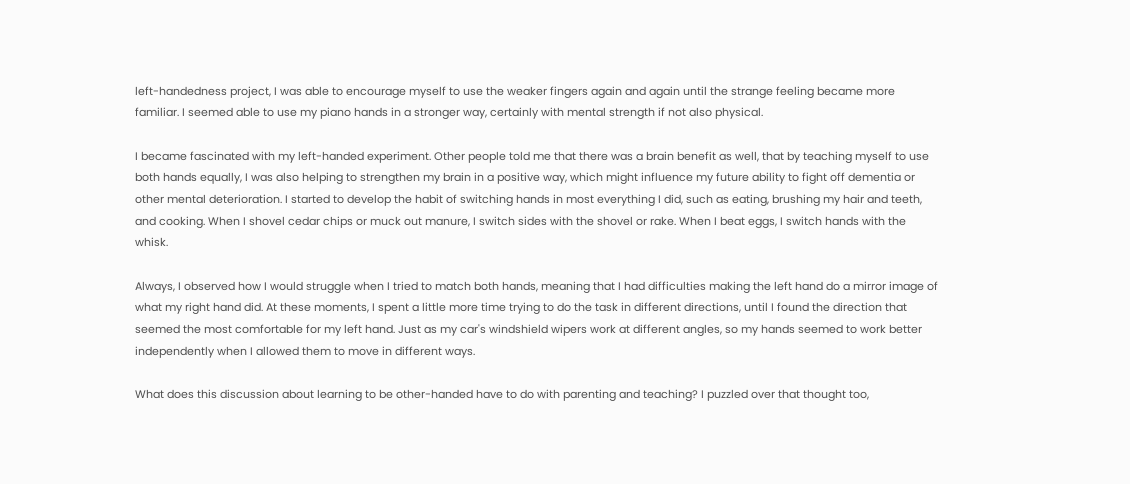left-handedness project, I was able to encourage myself to use the weaker fingers again and again until the strange feeling became more familiar. I seemed able to use my piano hands in a stronger way, certainly with mental strength if not also physical.

I became fascinated with my left-handed experiment. Other people told me that there was a brain benefit as well, that by teaching myself to use both hands equally, I was also helping to strengthen my brain in a positive way, which might influence my future ability to fight off dementia or other mental deterioration. I started to develop the habit of switching hands in most everything I did, such as eating, brushing my hair and teeth, and cooking. When I shovel cedar chips or muck out manure, I switch sides with the shovel or rake. When I beat eggs, I switch hands with the whisk.

Always, I observed how I would struggle when I tried to match both hands, meaning that I had difficulties making the left hand do a mirror image of what my right hand did. At these moments, I spent a little more time trying to do the task in different directions, until I found the direction that seemed the most comfortable for my left hand. Just as my car's windshield wipers work at different angles, so my hands seemed to work better independently when I allowed them to move in different ways.

What does this discussion about learning to be other-handed have to do with parenting and teaching? I puzzled over that thought too,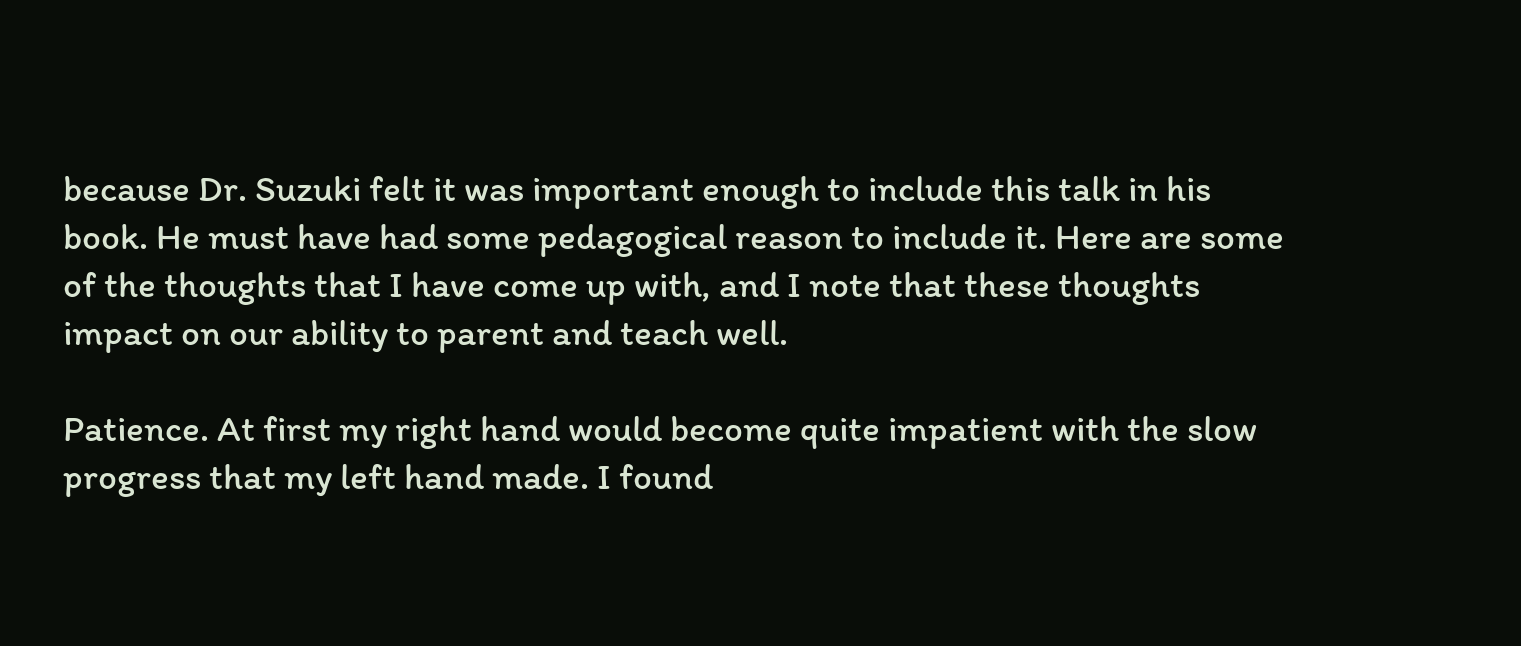because Dr. Suzuki felt it was important enough to include this talk in his book. He must have had some pedagogical reason to include it. Here are some of the thoughts that I have come up with, and I note that these thoughts impact on our ability to parent and teach well.

Patience. At first my right hand would become quite impatient with the slow progress that my left hand made. I found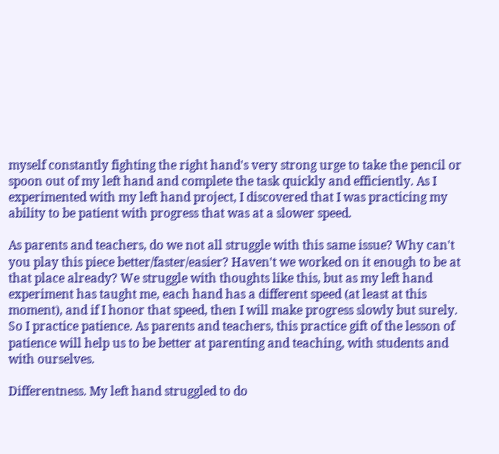myself constantly fighting the right hand's very strong urge to take the pencil or spoon out of my left hand and complete the task quickly and efficiently. As I experimented with my left hand project, I discovered that I was practicing my ability to be patient with progress that was at a slower speed.

As parents and teachers, do we not all struggle with this same issue? Why can't you play this piece better/faster/easier? Haven't we worked on it enough to be at that place already? We struggle with thoughts like this, but as my left hand experiment has taught me, each hand has a different speed (at least at this moment), and if I honor that speed, then I will make progress slowly but surely. So I practice patience. As parents and teachers, this practice gift of the lesson of patience will help us to be better at parenting and teaching, with students and with ourselves.

Differentness. My left hand struggled to do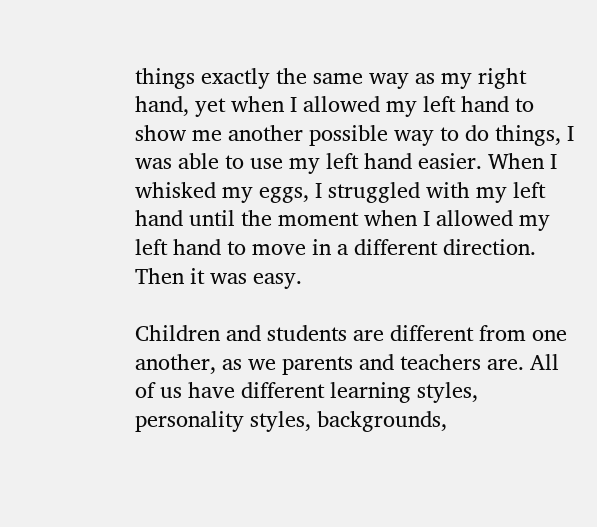things exactly the same way as my right hand, yet when I allowed my left hand to show me another possible way to do things, I was able to use my left hand easier. When I whisked my eggs, I struggled with my left hand until the moment when I allowed my left hand to move in a different direction. Then it was easy.

Children and students are different from one another, as we parents and teachers are. All of us have different learning styles, personality styles, backgrounds,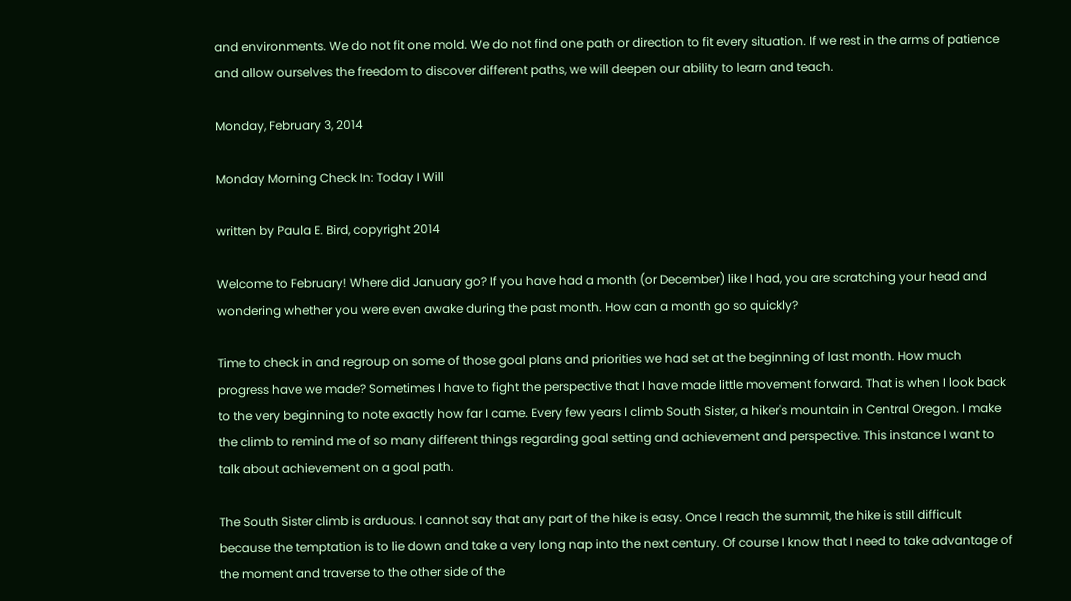and environments. We do not fit one mold. We do not find one path or direction to fit every situation. If we rest in the arms of patience and allow ourselves the freedom to discover different paths, we will deepen our ability to learn and teach.

Monday, February 3, 2014

Monday Morning Check In: Today I Will

written by Paula E. Bird, copyright 2014

Welcome to February! Where did January go? If you have had a month (or December) like I had, you are scratching your head and wondering whether you were even awake during the past month. How can a month go so quickly?

Time to check in and regroup on some of those goal plans and priorities we had set at the beginning of last month. How much progress have we made? Sometimes I have to fight the perspective that I have made little movement forward. That is when I look back to the very beginning to note exactly how far I came. Every few years I climb South Sister, a hiker's mountain in Central Oregon. I make the climb to remind me of so many different things regarding goal setting and achievement and perspective. This instance I want to talk about achievement on a goal path.

The South Sister climb is arduous. I cannot say that any part of the hike is easy. Once I reach the summit, the hike is still difficult because the temptation is to lie down and take a very long nap into the next century. Of course I know that I need to take advantage of the moment and traverse to the other side of the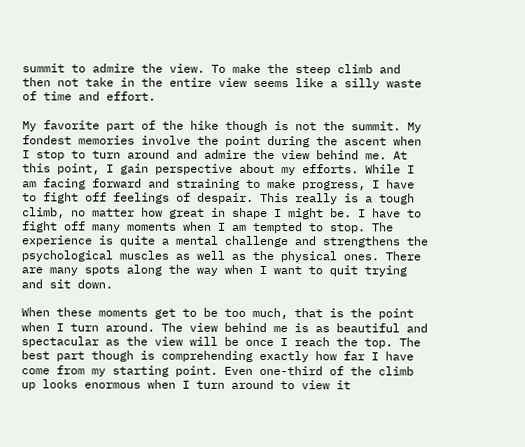summit to admire the view. To make the steep climb and then not take in the entire view seems like a silly waste of time and effort.

My favorite part of the hike though is not the summit. My fondest memories involve the point during the ascent when I stop to turn around and admire the view behind me. At this point, I gain perspective about my efforts. While I am facing forward and straining to make progress, I have to fight off feelings of despair. This really is a tough climb, no matter how great in shape I might be. I have to fight off many moments when I am tempted to stop. The experience is quite a mental challenge and strengthens the psychological muscles as well as the physical ones. There are many spots along the way when I want to quit trying and sit down.

When these moments get to be too much, that is the point when I turn around. The view behind me is as beautiful and spectacular as the view will be once I reach the top. The best part though is comprehending exactly how far I have come from my starting point. Even one-third of the climb up looks enormous when I turn around to view it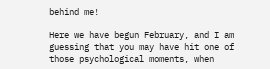behind me!

Here we have begun February, and I am guessing that you may have hit one of those psychological moments, when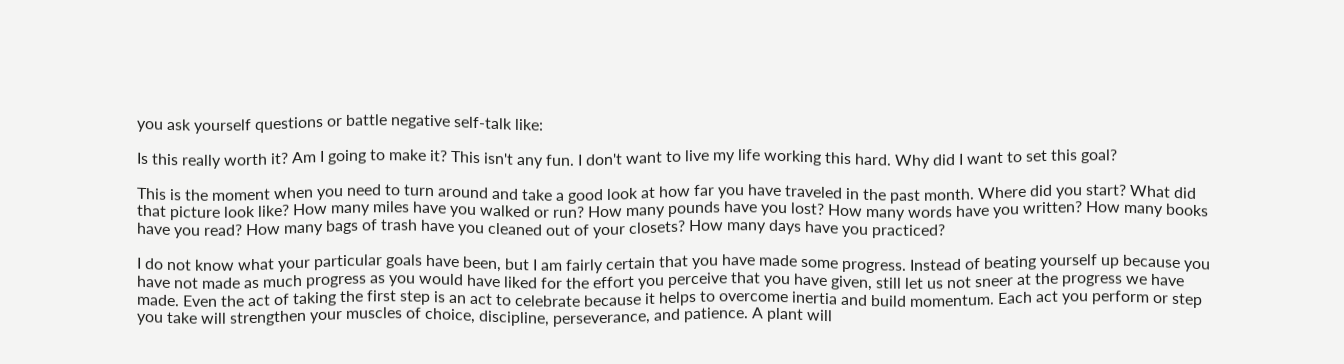you ask yourself questions or battle negative self-talk like:

Is this really worth it? Am I going to make it? This isn't any fun. I don't want to live my life working this hard. Why did I want to set this goal?

This is the moment when you need to turn around and take a good look at how far you have traveled in the past month. Where did you start? What did that picture look like? How many miles have you walked or run? How many pounds have you lost? How many words have you written? How many books have you read? How many bags of trash have you cleaned out of your closets? How many days have you practiced?

I do not know what your particular goals have been, but I am fairly certain that you have made some progress. Instead of beating yourself up because you have not made as much progress as you would have liked for the effort you perceive that you have given, still let us not sneer at the progress we have made. Even the act of taking the first step is an act to celebrate because it helps to overcome inertia and build momentum. Each act you perform or step you take will strengthen your muscles of choice, discipline, perseverance, and patience. A plant will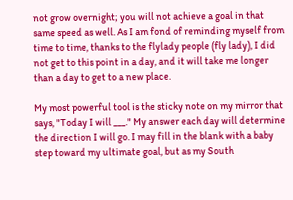not grow overnight; you will not achieve a goal in that same speed as well. As I am fond of reminding myself from time to time, thanks to the flylady people (fly lady), I did not get to this point in a day, and it will take me longer than a day to get to a new place.

My most powerful tool is the sticky note on my mirror that says, "Today I will ___." My answer each day will determine the direction I will go. I may fill in the blank with a baby step toward my ultimate goal, but as my South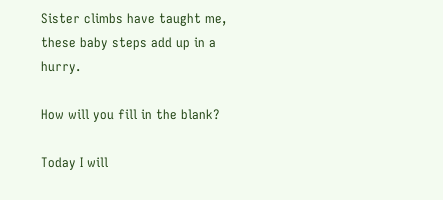Sister climbs have taught me, these baby steps add up in a hurry.

How will you fill in the blank?

Today I will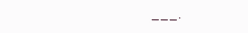___.